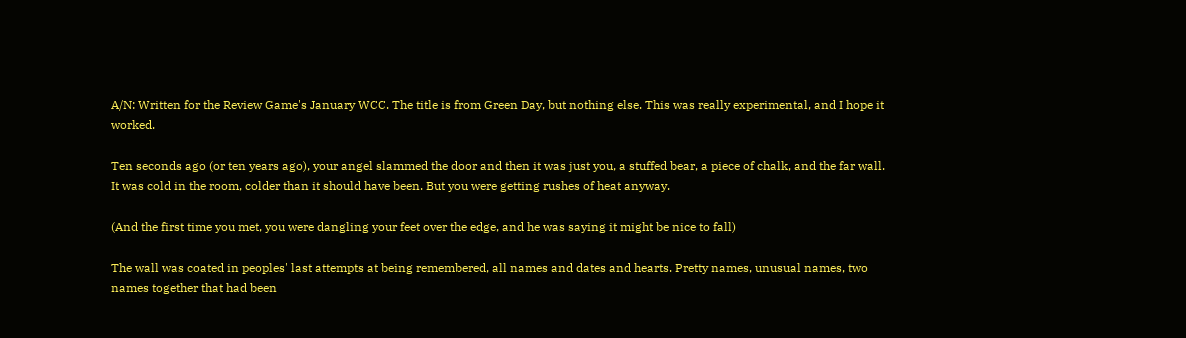A/N: Written for the Review Game's January WCC. The title is from Green Day, but nothing else. This was really experimental, and I hope it worked.

Ten seconds ago (or ten years ago), your angel slammed the door and then it was just you, a stuffed bear, a piece of chalk, and the far wall. It was cold in the room, colder than it should have been. But you were getting rushes of heat anyway.

(And the first time you met, you were dangling your feet over the edge, and he was saying it might be nice to fall)

The wall was coated in peoples' last attempts at being remembered, all names and dates and hearts. Pretty names, unusual names, two names together that had been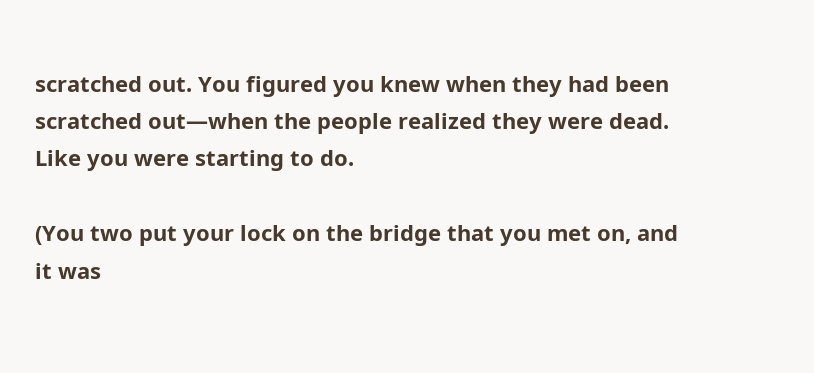scratched out. You figured you knew when they had been scratched out—when the people realized they were dead. Like you were starting to do.

(You two put your lock on the bridge that you met on, and it was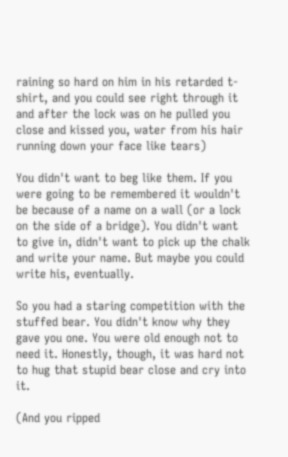raining so hard on him in his retarded t-shirt, and you could see right through it and after the lock was on he pulled you close and kissed you, water from his hair running down your face like tears)

You didn't want to beg like them. If you were going to be remembered it wouldn't be because of a name on a wall (or a lock on the side of a bridge). You didn't want to give in, didn't want to pick up the chalk and write your name. But maybe you could write his, eventually.

So you had a staring competition with the stuffed bear. You didn't know why they gave you one. You were old enough not to need it. Honestly, though, it was hard not to hug that stupid bear close and cry into it.

(And you ripped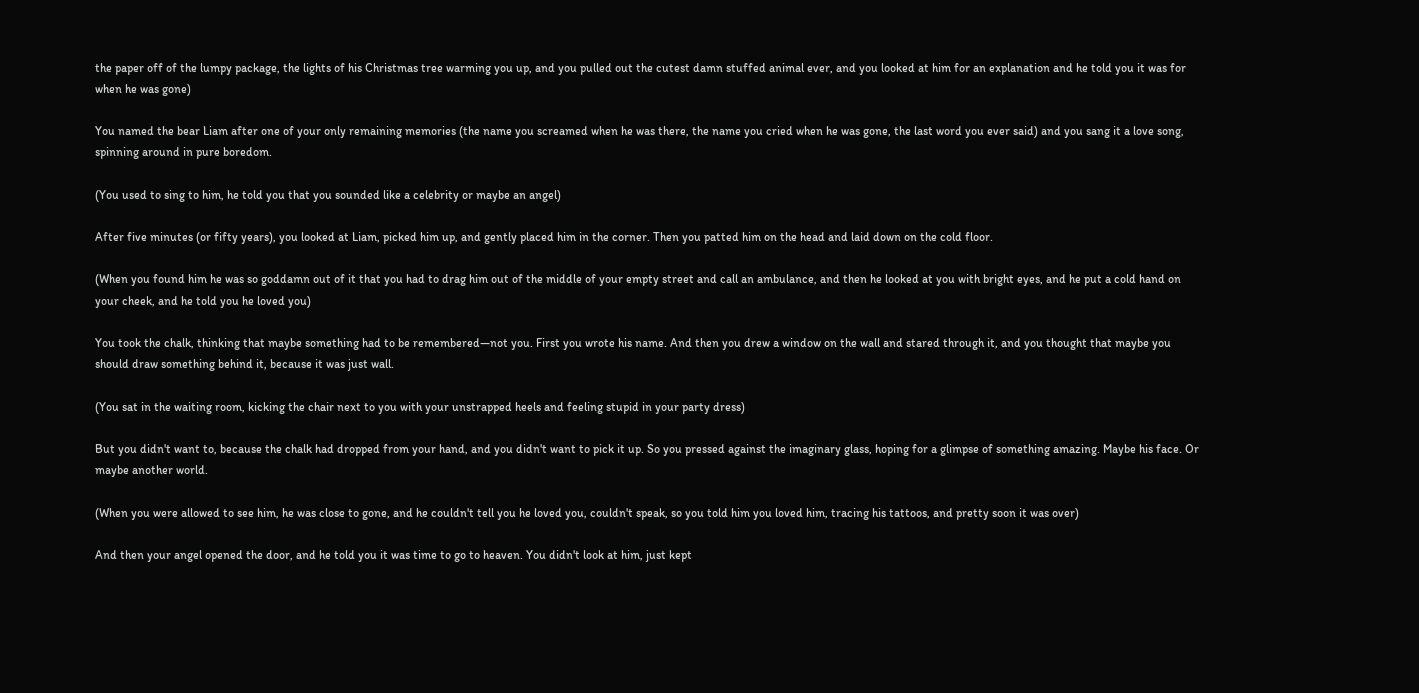the paper off of the lumpy package, the lights of his Christmas tree warming you up, and you pulled out the cutest damn stuffed animal ever, and you looked at him for an explanation and he told you it was for when he was gone)

You named the bear Liam after one of your only remaining memories (the name you screamed when he was there, the name you cried when he was gone, the last word you ever said) and you sang it a love song, spinning around in pure boredom.

(You used to sing to him, he told you that you sounded like a celebrity or maybe an angel)

After five minutes (or fifty years), you looked at Liam, picked him up, and gently placed him in the corner. Then you patted him on the head and laid down on the cold floor.

(When you found him he was so goddamn out of it that you had to drag him out of the middle of your empty street and call an ambulance, and then he looked at you with bright eyes, and he put a cold hand on your cheek, and he told you he loved you)

You took the chalk, thinking that maybe something had to be remembered—not you. First you wrote his name. And then you drew a window on the wall and stared through it, and you thought that maybe you should draw something behind it, because it was just wall.

(You sat in the waiting room, kicking the chair next to you with your unstrapped heels and feeling stupid in your party dress)

But you didn't want to, because the chalk had dropped from your hand, and you didn't want to pick it up. So you pressed against the imaginary glass, hoping for a glimpse of something amazing. Maybe his face. Or maybe another world.

(When you were allowed to see him, he was close to gone, and he couldn't tell you he loved you, couldn't speak, so you told him you loved him, tracing his tattoos, and pretty soon it was over)

And then your angel opened the door, and he told you it was time to go to heaven. You didn't look at him, just kept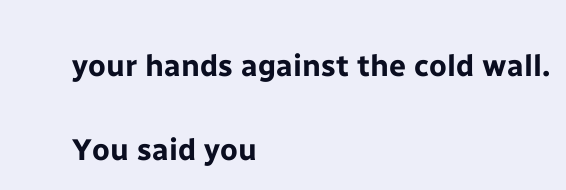your hands against the cold wall.

You said you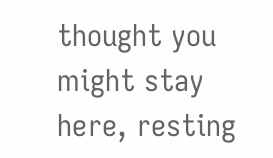thought you might stay here, resting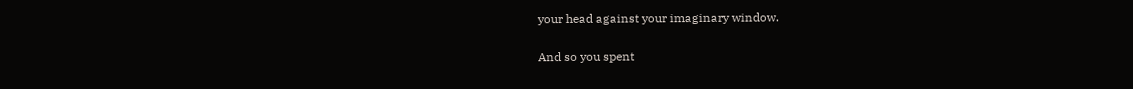your head against your imaginary window.

And so you spent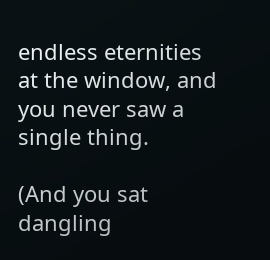endless eternities at the window, and you never saw a single thing.

(And you sat dangling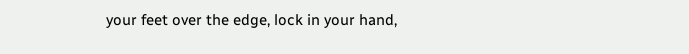your feet over the edge, lock in your hand,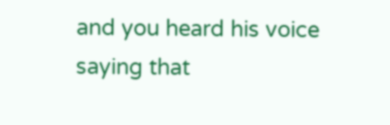and you heard his voice saying that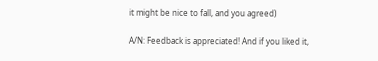it might be nice to fall, and you agreed)

A/N: Feedback is appreciated! And if you liked it,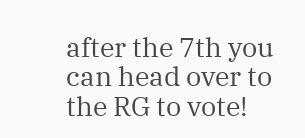after the 7th you can head over to the RG to vote!